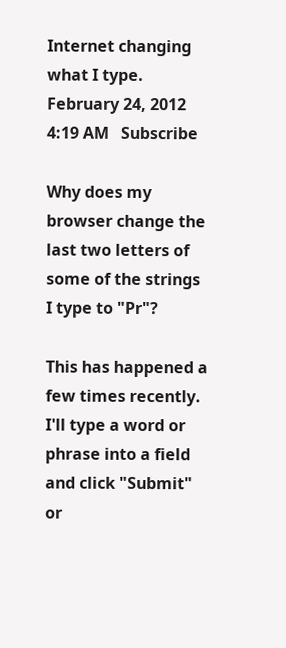Internet changing what I type.
February 24, 2012 4:19 AM   Subscribe

Why does my browser change the last two letters of some of the strings I type to "Pr"?

This has happened a few times recently. I'll type a word or phrase into a field and click "Submit" or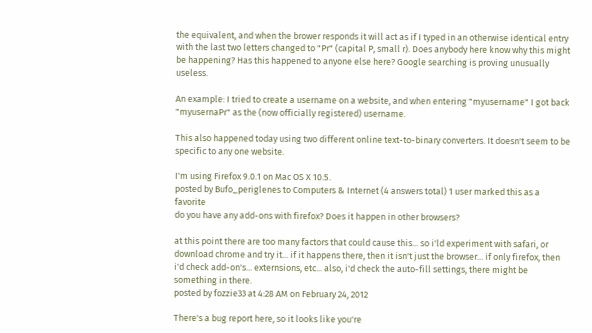the equivalent, and when the brower responds it will act as if I typed in an otherwise identical entry with the last two letters changed to "Pr" (capital P, small r). Does anybody here know why this might be happening? Has this happened to anyone else here? Google searching is proving unusually useless.

An example: I tried to create a username on a website, and when entering "myusername" I got back "myusernaPr" as the (now officially registered) username.

This also happened today using two different online text-to-binary converters. It doesn't seem to be specific to any one website.

I'm using Firefox 9.0.1 on Mac OS X 10.5.
posted by Bufo_periglenes to Computers & Internet (4 answers total) 1 user marked this as a favorite
do you have any add-ons with firefox? Does it happen in other browsers?

at this point there are too many factors that could cause this... so i'ld experiment with safari, or download chrome and try it... if it happens there, then it isn't just the browser... if only firefox, then i'd check add-on's... externsions, etc... also, i'd check the auto-fill settings, there might be something in there.
posted by fozzie33 at 4:28 AM on February 24, 2012

There's a bug report here, so it looks like you're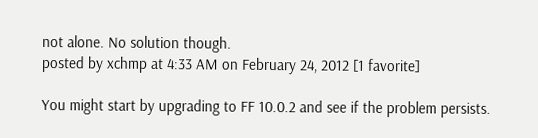not alone. No solution though.
posted by xchmp at 4:33 AM on February 24, 2012 [1 favorite]

You might start by upgrading to FF 10.0.2 and see if the problem persists.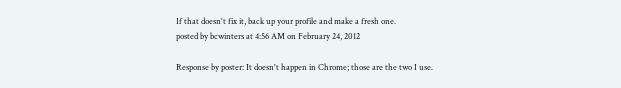If that doesn't fix it, back up your profile and make a fresh one.
posted by bcwinters at 4:56 AM on February 24, 2012

Response by poster: It doesn't happen in Chrome; those are the two I use.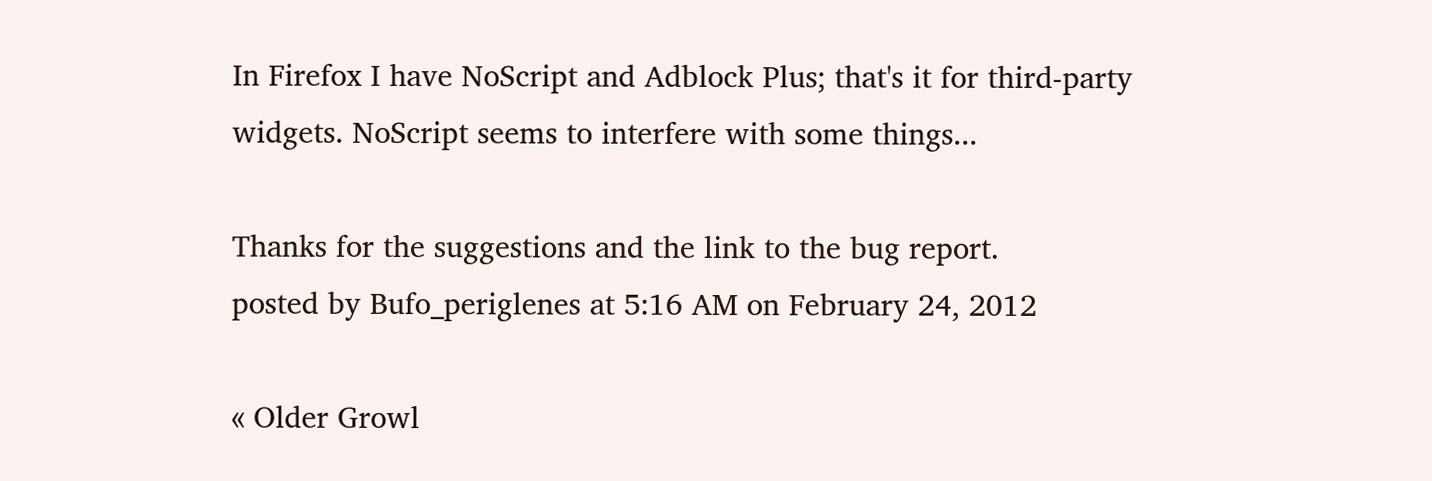In Firefox I have NoScript and Adblock Plus; that's it for third-party widgets. NoScript seems to interfere with some things...

Thanks for the suggestions and the link to the bug report.
posted by Bufo_periglenes at 5:16 AM on February 24, 2012

« Older Growl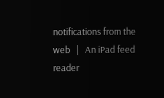notifications from the web   |   An iPad feed reader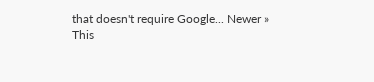that doesn't require Google... Newer »
This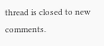thread is closed to new comments.